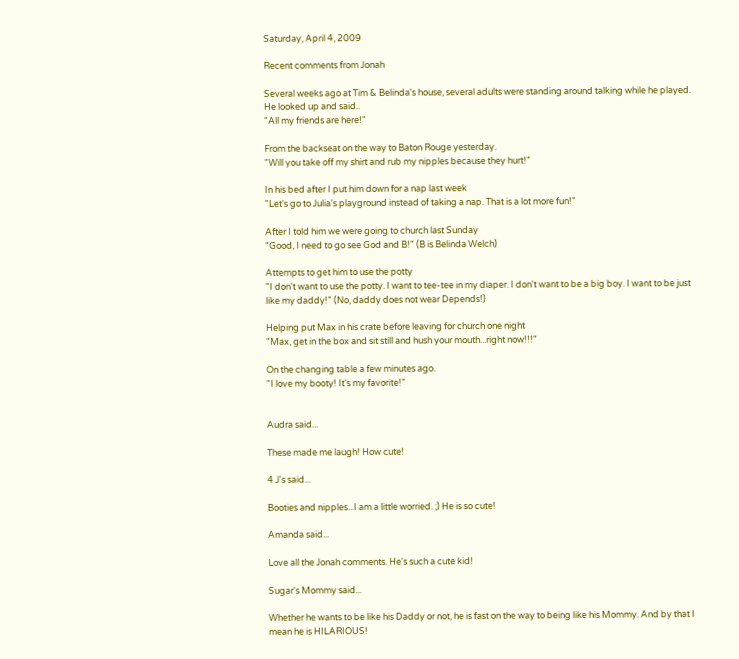Saturday, April 4, 2009

Recent comments from Jonah

Several weeks ago at Tim & Belinda's house, several adults were standing around talking while he played. He looked up and said..
"All my friends are here!"

From the backseat on the way to Baton Rouge yesterday.
"Will you take off my shirt and rub my nipples because they hurt!"

In his bed after I put him down for a nap last week
"Let's go to Julia's playground instead of taking a nap. That is a lot more fun!"

After I told him we were going to church last Sunday
"Good, I need to go see God and B!" (B is Belinda Welch)

Attempts to get him to use the potty
"I don't want to use the potty. I want to tee-tee in my diaper. I don't want to be a big boy. I want to be just like my daddy!" (No, daddy does not wear Depends!)

Helping put Max in his crate before leaving for church one night
"Max, get in the box and sit still and hush your mouth...right now!!!"

On the changing table a few minutes ago.
"I love my booty! It's my favorite!"


Audra said...

These made me laugh! How cute!

4 J's said...

Booties and nipples...I am a little worried. ;) He is so cute!

Amanda said...

Love all the Jonah comments. He's such a cute kid!

Sugar's Mommy said...

Whether he wants to be like his Daddy or not, he is fast on the way to being like his Mommy. And by that I mean he is HILARIOUS!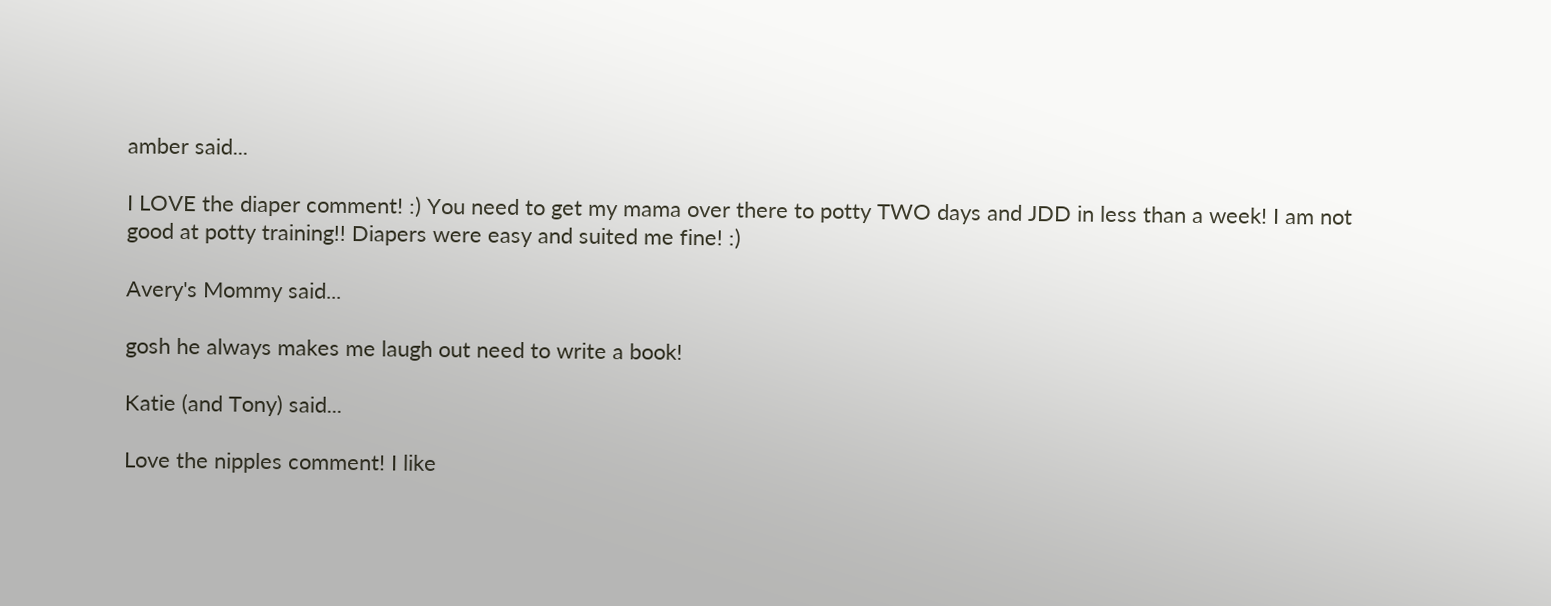amber said...

I LOVE the diaper comment! :) You need to get my mama over there to potty TWO days and JDD in less than a week! I am not good at potty training!! Diapers were easy and suited me fine! :)

Avery's Mommy said...

gosh he always makes me laugh out need to write a book!

Katie (and Tony) said...

Love the nipples comment! I like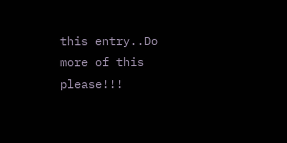this entry..Do more of this please!!!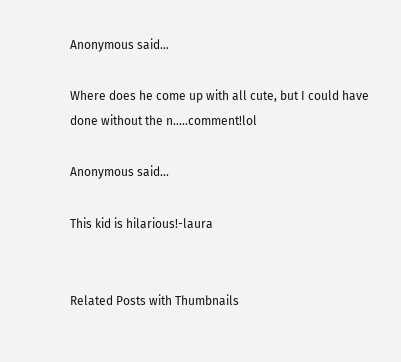Anonymous said...

Where does he come up with all cute, but I could have done without the n.....comment!lol

Anonymous said...

This kid is hilarious!-laura


Related Posts with Thumbnails